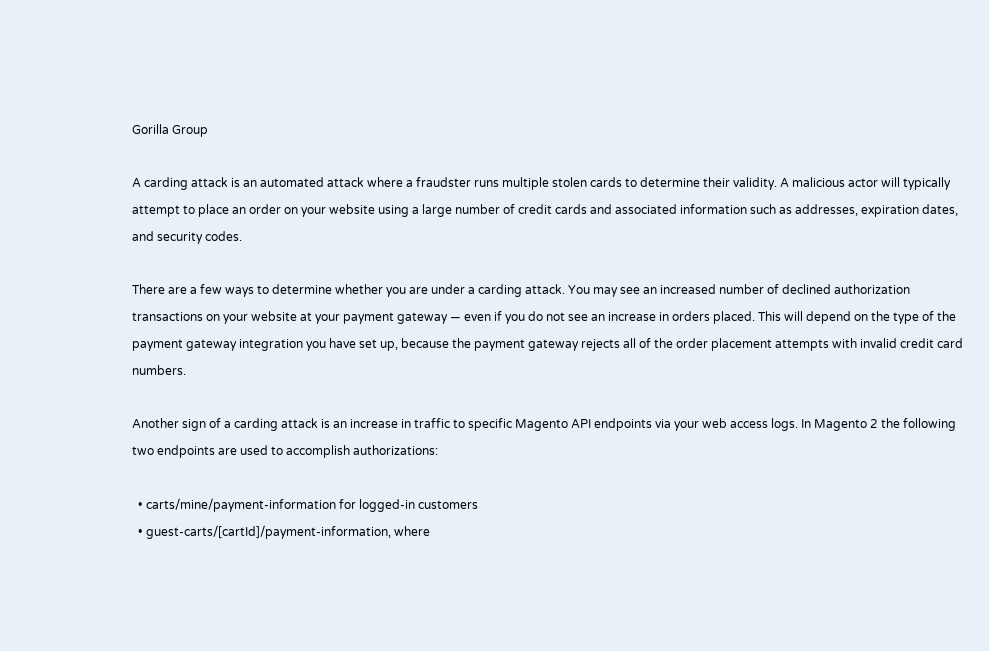Gorilla Group

A carding attack is an automated attack where a fraudster runs multiple stolen cards to determine their validity. A malicious actor will typically attempt to place an order on your website using a large number of credit cards and associated information such as addresses, expiration dates, and security codes.

There are a few ways to determine whether you are under a carding attack. You may see an increased number of declined authorization transactions on your website at your payment gateway — even if you do not see an increase in orders placed. This will depend on the type of the payment gateway integration you have set up, because the payment gateway rejects all of the order placement attempts with invalid credit card numbers.

Another sign of a carding attack is an increase in traffic to specific Magento API endpoints via your web access logs. In Magento 2 the following two endpoints are used to accomplish authorizations:

  • carts/mine/payment-information for logged-in customers
  • guest-carts/[cartId]/payment-information, where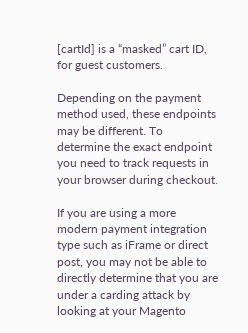[cartId] is a “masked” cart ID, for guest customers.

Depending on the payment method used, these endpoints may be different. To determine the exact endpoint you need to track requests in your browser during checkout.

If you are using a more modern payment integration type such as iFrame or direct post, you may not be able to directly determine that you are under a carding attack by looking at your Magento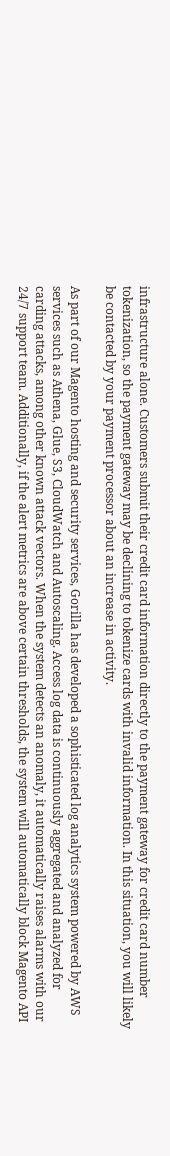infrastructure alone. Customers submit their credit card information directly to the payment gateway for credit card number tokenization, so the payment gateway may be declining to tokenize cards with invalid information. In this situation, you will likely be contacted by your payment processor about an increase in activity.

As part of our Magento hosting and security services, Gorilla has developed a sophisticated log analytics system powered by AWS services such as Athena, Glue, S3, CloudWatch and Autoscaling. Access log data is continuously aggregated and analyzed for carding attacks, among other known attack vectors. When the system detects an anomaly, it automatically raises alarms with our 24/7 support team. Additionally, if the alert metrics are above certain thresholds, the system will automatically block Magento API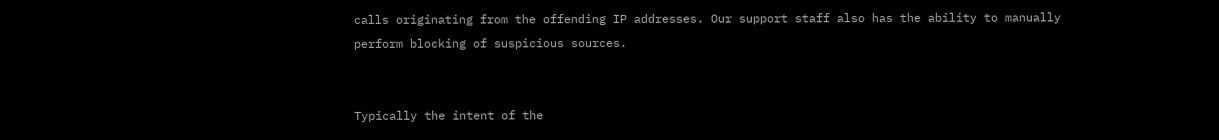calls originating from the offending IP addresses. Our support staff also has the ability to manually perform blocking of suspicious sources.


Typically the intent of the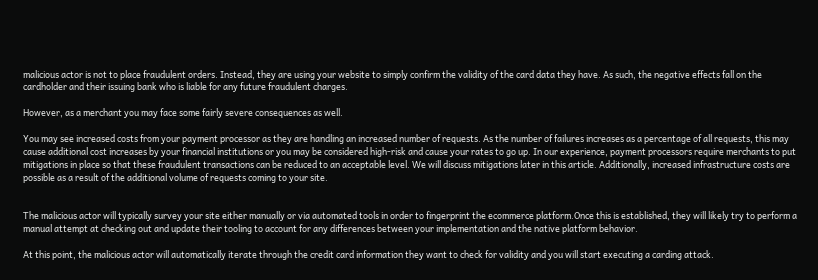malicious actor is not to place fraudulent orders. Instead, they are using your website to simply confirm the validity of the card data they have. As such, the negative effects fall on the cardholder and their issuing bank who is liable for any future fraudulent charges.

However, as a merchant you may face some fairly severe consequences as well.

You may see increased costs from your payment processor as they are handling an increased number of requests. As the number of failures increases as a percentage of all requests, this may cause additional cost increases by your financial institutions or you may be considered high-risk and cause your rates to go up. In our experience, payment processors require merchants to put mitigations in place so that these fraudulent transactions can be reduced to an acceptable level. We will discuss mitigations later in this article. Additionally, increased infrastructure costs are possible as a result of the additional volume of requests coming to your site.


The malicious actor will typically survey your site either manually or via automated tools in order to fingerprint the ecommerce platform.Once this is established, they will likely try to perform a manual attempt at checking out and update their tooling to account for any differences between your implementation and the native platform behavior.

At this point, the malicious actor will automatically iterate through the credit card information they want to check for validity and you will start executing a carding attack.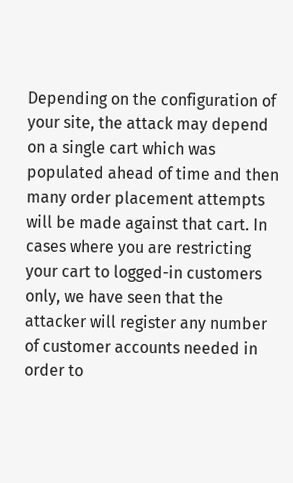Depending on the configuration of your site, the attack may depend on a single cart which was populated ahead of time and then many order placement attempts will be made against that cart. In cases where you are restricting your cart to logged-in customers only, we have seen that the attacker will register any number of customer accounts needed in order to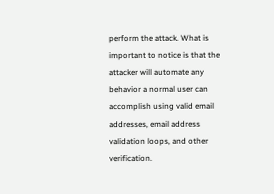perform the attack. What is important to notice is that the attacker will automate any behavior a normal user can accomplish using valid email addresses, email address validation loops, and other verification.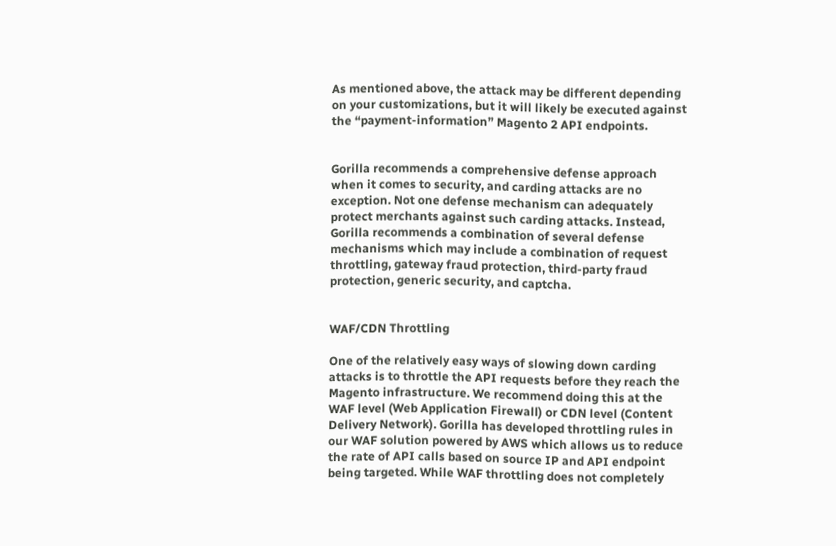As mentioned above, the attack may be different depending on your customizations, but it will likely be executed against the “payment-information” Magento 2 API endpoints.


Gorilla recommends a comprehensive defense approach when it comes to security, and carding attacks are no exception. Not one defense mechanism can adequately protect merchants against such carding attacks. Instead, Gorilla recommends a combination of several defense mechanisms which may include a combination of request throttling, gateway fraud protection, third-party fraud protection, generic security, and captcha.


WAF/CDN Throttling

One of the relatively easy ways of slowing down carding attacks is to throttle the API requests before they reach the Magento infrastructure. We recommend doing this at the WAF level (Web Application Firewall) or CDN level (Content Delivery Network). Gorilla has developed throttling rules in our WAF solution powered by AWS which allows us to reduce the rate of API calls based on source IP and API endpoint being targeted. While WAF throttling does not completely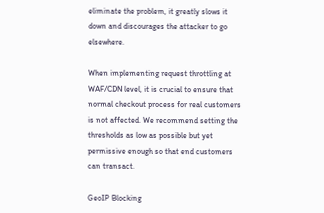eliminate the problem, it greatly slows it down and discourages the attacker to go elsewhere.

When implementing request throttling at WAF/CDN level, it is crucial to ensure that normal checkout process for real customers is not affected. We recommend setting the thresholds as low as possible but yet permissive enough so that end customers can transact.

GeoIP Blocking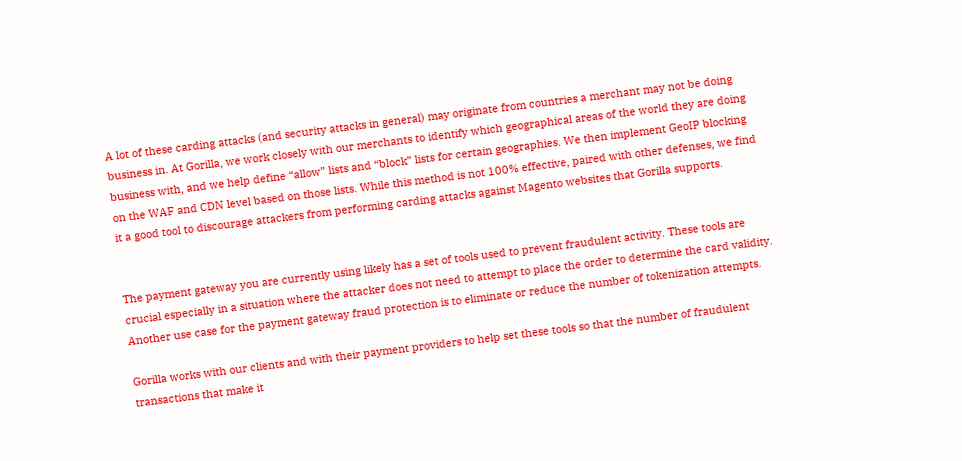A lot of these carding attacks (and security attacks in general) may originate from countries a merchant may not be doing business in. At Gorilla, we work closely with our merchants to identify which geographical areas of the world they are doing business with, and we help define “allow” lists and “block” lists for certain geographies. We then implement GeoIP blocking on the WAF and CDN level based on those lists. While this method is not 100% effective, paired with other defenses, we find it a good tool to discourage attackers from performing carding attacks against Magento websites that Gorilla supports.


The payment gateway you are currently using likely has a set of tools used to prevent fraudulent activity. These tools are crucial especially in a situation where the attacker does not need to attempt to place the order to determine the card validity. Another use case for the payment gateway fraud protection is to eliminate or reduce the number of tokenization attempts.

Gorilla works with our clients and with their payment providers to help set these tools so that the number of fraudulent transactions that make it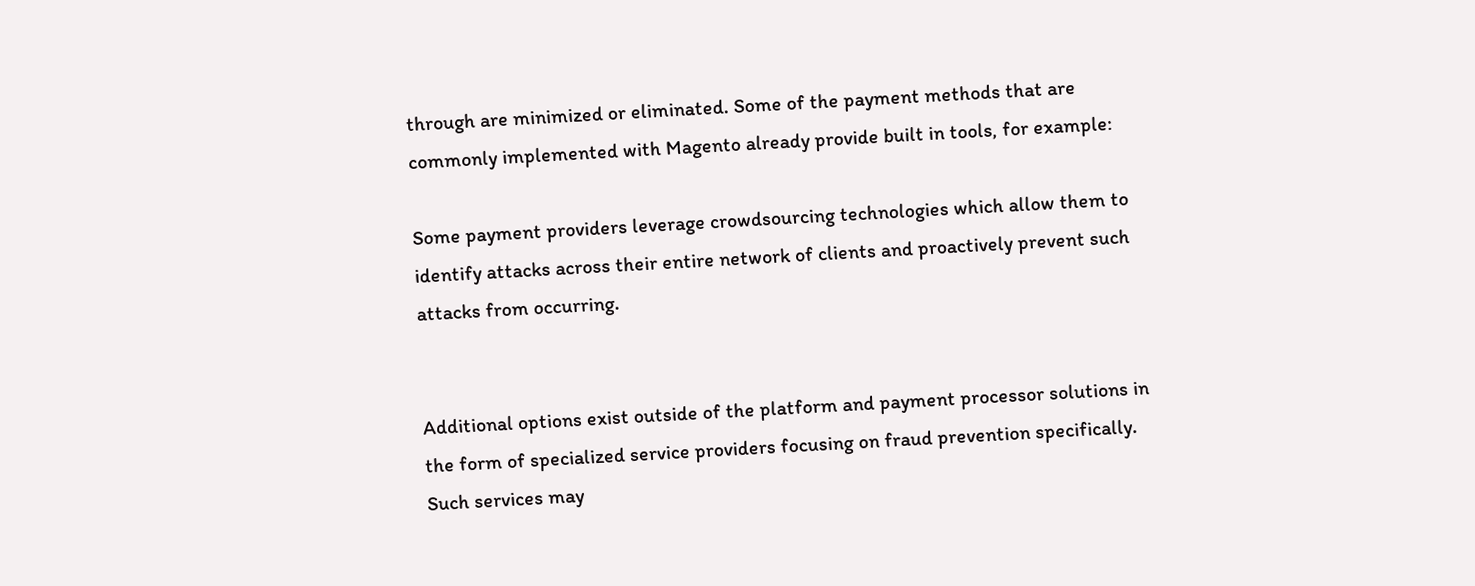through are minimized or eliminated. Some of the payment methods that are commonly implemented with Magento already provide built in tools, for example:

Some payment providers leverage crowdsourcing technologies which allow them to identify attacks across their entire network of clients and proactively prevent such attacks from occurring.


Additional options exist outside of the platform and payment processor solutions in the form of specialized service providers focusing on fraud prevention specifically. Such services may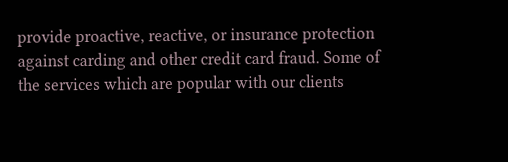provide proactive, reactive, or insurance protection against carding and other credit card fraud. Some of the services which are popular with our clients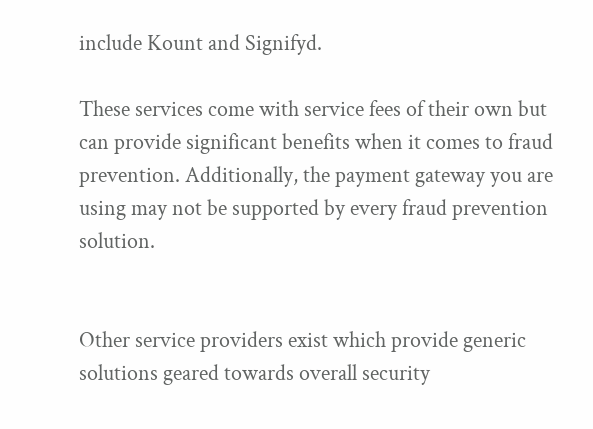include Kount and Signifyd.

These services come with service fees of their own but can provide significant benefits when it comes to fraud prevention. Additionally, the payment gateway you are using may not be supported by every fraud prevention solution.


Other service providers exist which provide generic solutions geared towards overall security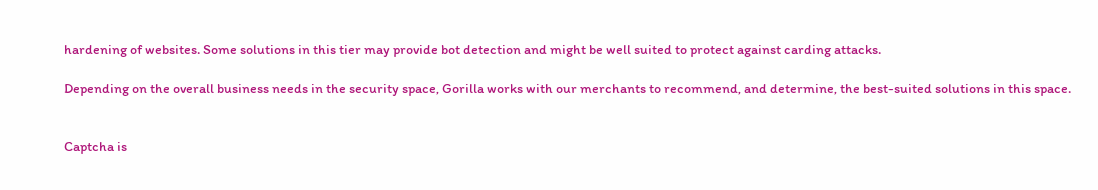hardening of websites. Some solutions in this tier may provide bot detection and might be well suited to protect against carding attacks.

Depending on the overall business needs in the security space, Gorilla works with our merchants to recommend, and determine, the best-suited solutions in this space.


Captcha is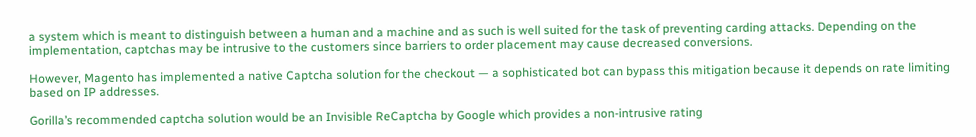a system which is meant to distinguish between a human and a machine and as such is well suited for the task of preventing carding attacks. Depending on the implementation, captchas may be intrusive to the customers since barriers to order placement may cause decreased conversions.

However, Magento has implemented a native Captcha solution for the checkout — a sophisticated bot can bypass this mitigation because it depends on rate limiting based on IP addresses.

Gorilla’s recommended captcha solution would be an Invisible ReCaptcha by Google which provides a non-intrusive rating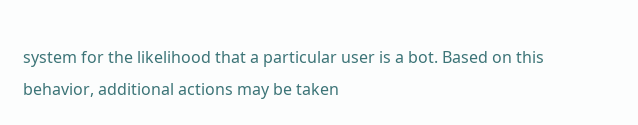system for the likelihood that a particular user is a bot. Based on this behavior, additional actions may be taken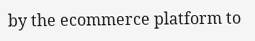by the ecommerce platform to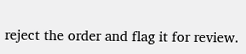reject the order and flag it for review.